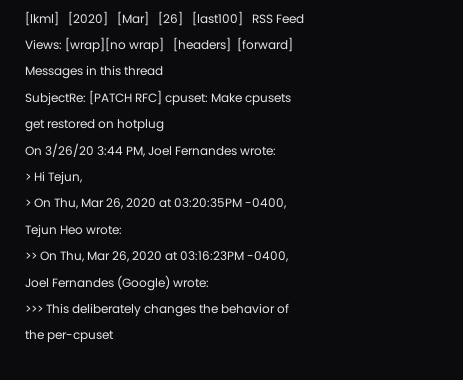[lkml]   [2020]   [Mar]   [26]   [last100]   RSS Feed
Views: [wrap][no wrap]   [headers]  [forward]
Messages in this thread
SubjectRe: [PATCH RFC] cpuset: Make cpusets get restored on hotplug
On 3/26/20 3:44 PM, Joel Fernandes wrote:
> Hi Tejun,
> On Thu, Mar 26, 2020 at 03:20:35PM -0400, Tejun Heo wrote:
>> On Thu, Mar 26, 2020 at 03:16:23PM -0400, Joel Fernandes (Google) wrote:
>>> This deliberately changes the behavior of the per-cpuset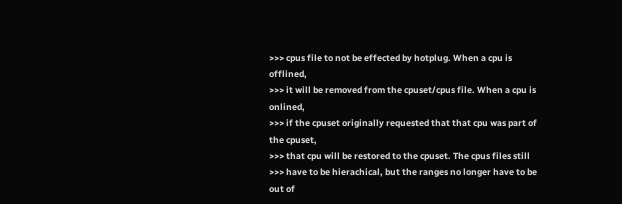>>> cpus file to not be effected by hotplug. When a cpu is offlined,
>>> it will be removed from the cpuset/cpus file. When a cpu is onlined,
>>> if the cpuset originally requested that that cpu was part of the cpuset,
>>> that cpu will be restored to the cpuset. The cpus files still
>>> have to be hierachical, but the ranges no longer have to be out of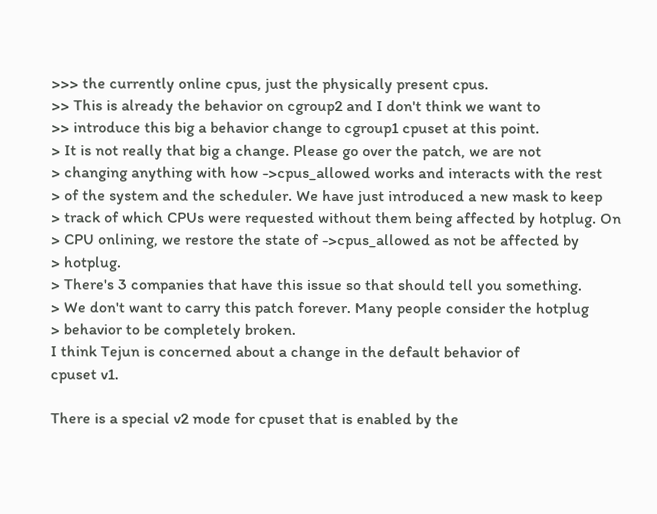>>> the currently online cpus, just the physically present cpus.
>> This is already the behavior on cgroup2 and I don't think we want to
>> introduce this big a behavior change to cgroup1 cpuset at this point.
> It is not really that big a change. Please go over the patch, we are not
> changing anything with how ->cpus_allowed works and interacts with the rest
> of the system and the scheduler. We have just introduced a new mask to keep
> track of which CPUs were requested without them being affected by hotplug. On
> CPU onlining, we restore the state of ->cpus_allowed as not be affected by
> hotplug.
> There's 3 companies that have this issue so that should tell you something.
> We don't want to carry this patch forever. Many people consider the hotplug
> behavior to be completely broken.
I think Tejun is concerned about a change in the default behavior of
cpuset v1.

There is a special v2 mode for cpuset that is enabled by the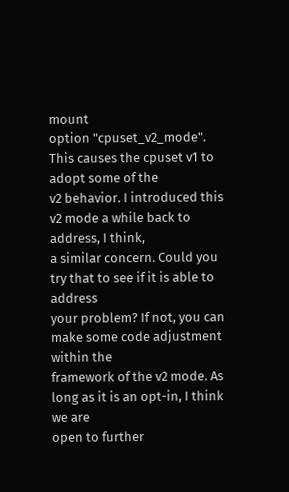mount
option "cpuset_v2_mode". This causes the cpuset v1 to adopt some of the
v2 behavior. I introduced this v2 mode a while back to address, I think,
a similar concern. Could you try that to see if it is able to address
your problem? If not, you can make some code adjustment within the
framework of the v2 mode. As long as it is an opt-in, I think we are
open to further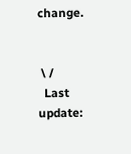change.


 \ /
  Last update: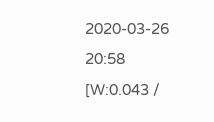2020-03-26 20:58    [W:0.043 /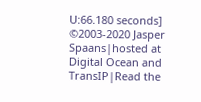U:66.180 seconds]
©2003-2020 Jasper Spaans|hosted at Digital Ocean and TransIP|Read the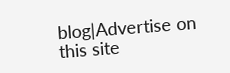blog|Advertise on this site